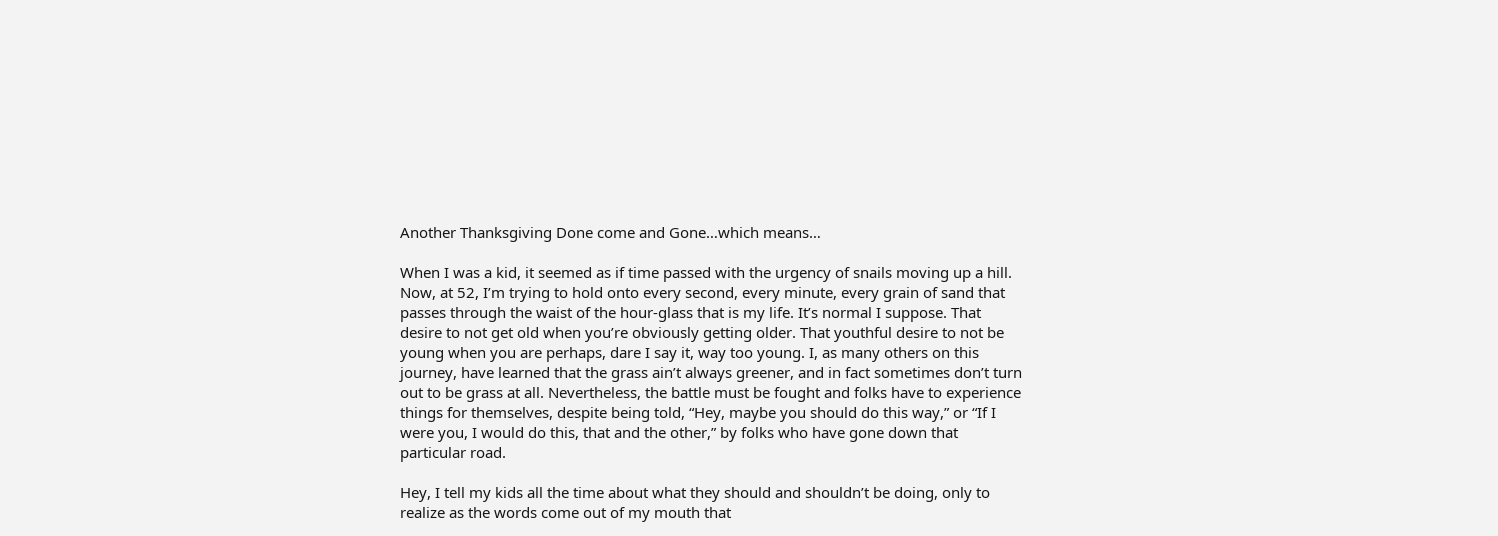Another Thanksgiving Done come and Gone…which means…

When I was a kid, it seemed as if time passed with the urgency of snails moving up a hill. Now, at 52, I’m trying to hold onto every second, every minute, every grain of sand that passes through the waist of the hour-glass that is my life. It’s normal I suppose. That desire to not get old when you’re obviously getting older. That youthful desire to not be young when you are perhaps, dare I say it, way too young. I, as many others on this journey, have learned that the grass ain’t always greener, and in fact sometimes don’t turn out to be grass at all. Nevertheless, the battle must be fought and folks have to experience things for themselves, despite being told, “Hey, maybe you should do this way,” or “If I were you, I would do this, that and the other,” by folks who have gone down that particular road.

Hey, I tell my kids all the time about what they should and shouldn’t be doing, only to realize as the words come out of my mouth that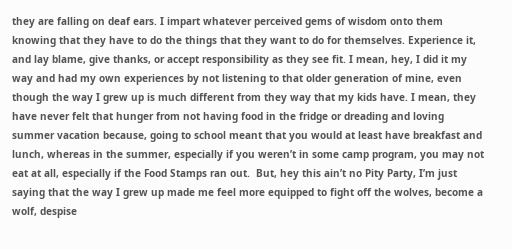they are falling on deaf ears. I impart whatever perceived gems of wisdom onto them knowing that they have to do the things that they want to do for themselves. Experience it, and lay blame, give thanks, or accept responsibility as they see fit. I mean, hey, I did it my way and had my own experiences by not listening to that older generation of mine, even though the way I grew up is much different from they way that my kids have. I mean, they have never felt that hunger from not having food in the fridge or dreading and loving summer vacation because, going to school meant that you would at least have breakfast and lunch, whereas in the summer, especially if you weren’t in some camp program, you may not eat at all, especially if the Food Stamps ran out.  But, hey this ain’t no Pity Party, I’m just saying that the way I grew up made me feel more equipped to fight off the wolves, become a wolf, despise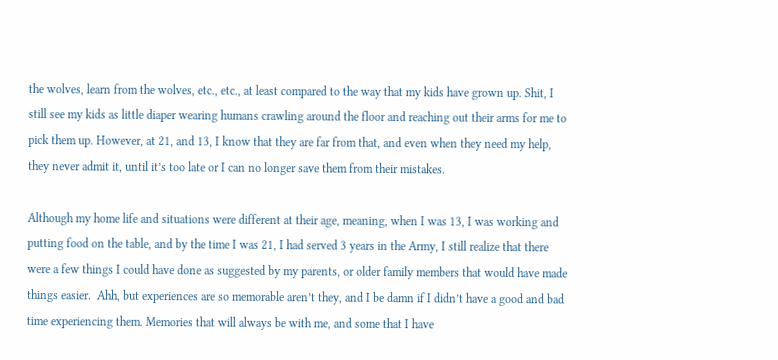the wolves, learn from the wolves, etc., etc., at least compared to the way that my kids have grown up. Shit, I still see my kids as little diaper wearing humans crawling around the floor and reaching out their arms for me to pick them up. However, at 21, and 13, I know that they are far from that, and even when they need my help, they never admit it, until it’s too late or I can no longer save them from their mistakes.

Although my home life and situations were different at their age, meaning, when I was 13, I was working and putting food on the table, and by the time I was 21, I had served 3 years in the Army, I still realize that there were a few things I could have done as suggested by my parents, or older family members that would have made things easier.  Ahh, but experiences are so memorable aren’t they, and I be damn if I didn’t have a good and bad time experiencing them. Memories that will always be with me, and some that I have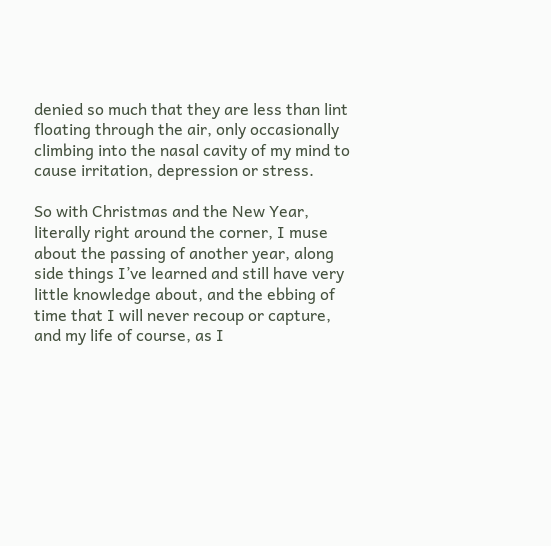denied so much that they are less than lint floating through the air, only occasionally climbing into the nasal cavity of my mind to cause irritation, depression or stress.

So with Christmas and the New Year, literally right around the corner, I muse about the passing of another year, along side things I’ve learned and still have very little knowledge about, and the ebbing of time that I will never recoup or capture, and my life of course, as I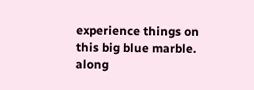experience things on this big blue marble. along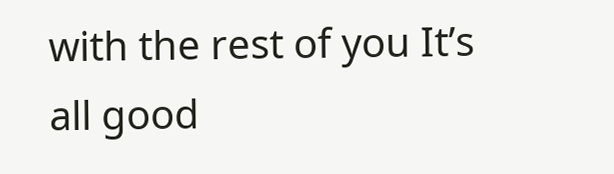with the rest of you It’s all good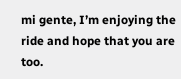mi gente, I’m enjoying the ride and hope that you are too.